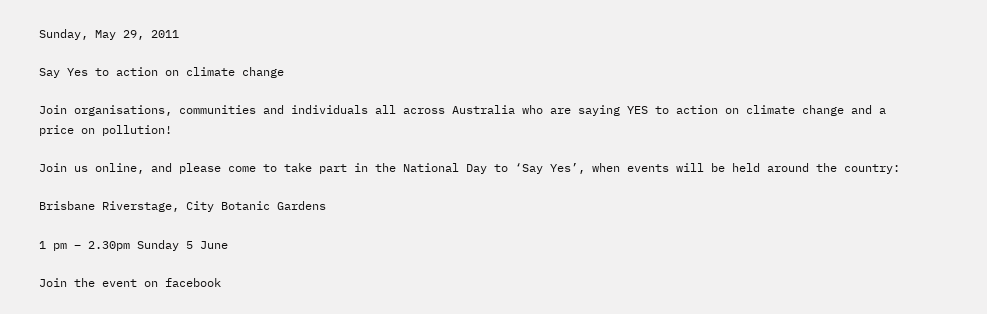Sunday, May 29, 2011

Say Yes to action on climate change

Join organisations, communities and individuals all across Australia who are saying YES to action on climate change and a price on pollution!

Join us online, and please come to take part in the National Day to ‘Say Yes’, when events will be held around the country:

Brisbane Riverstage, City Botanic Gardens

1 pm – 2.30pm Sunday 5 June

Join the event on facebook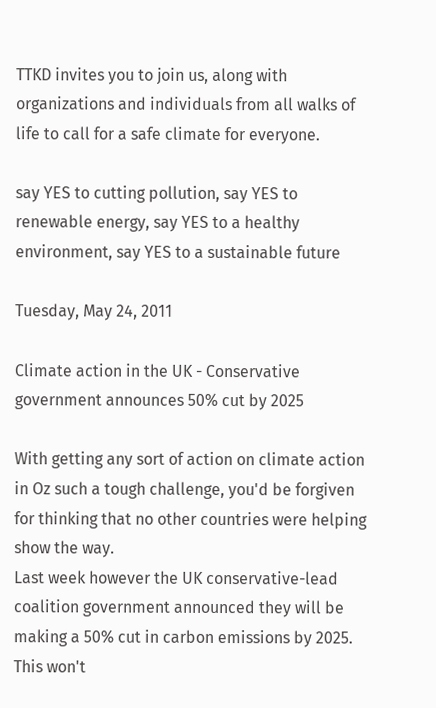TTKD invites you to join us, along with organizations and individuals from all walks of life to call for a safe climate for everyone.

say YES to cutting pollution, say YES to renewable energy, say YES to a healthy environment, say YES to a sustainable future

Tuesday, May 24, 2011

Climate action in the UK - Conservative government announces 50% cut by 2025

With getting any sort of action on climate action in Oz such a tough challenge, you'd be forgiven for thinking that no other countries were helping show the way.
Last week however the UK conservative-lead coalition government announced they will be making a 50% cut in carbon emissions by 2025. This won't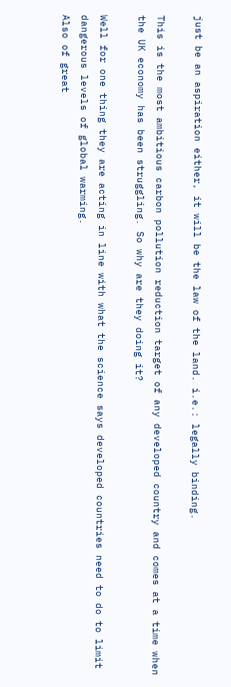just be an aspiration either, it will be the law of the land. i.e.: legally binding.

This is the most ambitious carbon pollution reduction target of any developed country and comes at a time when the UK economy has been struggling. So why are they doing it?

Well for one thing they are acting in line with what the science says developed countries need to do to limit dangerous levels of global warming.
Also of great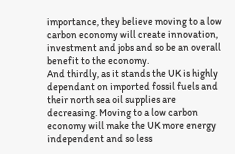importance, they believe moving to a low carbon economy will create innovation, investment and jobs and so be an overall benefit to the economy.
And thirdly, as it stands the UK is highly dependant on imported fossil fuels and their north sea oil supplies are decreasing. Moving to a low carbon economy will make the UK more energy independent and so less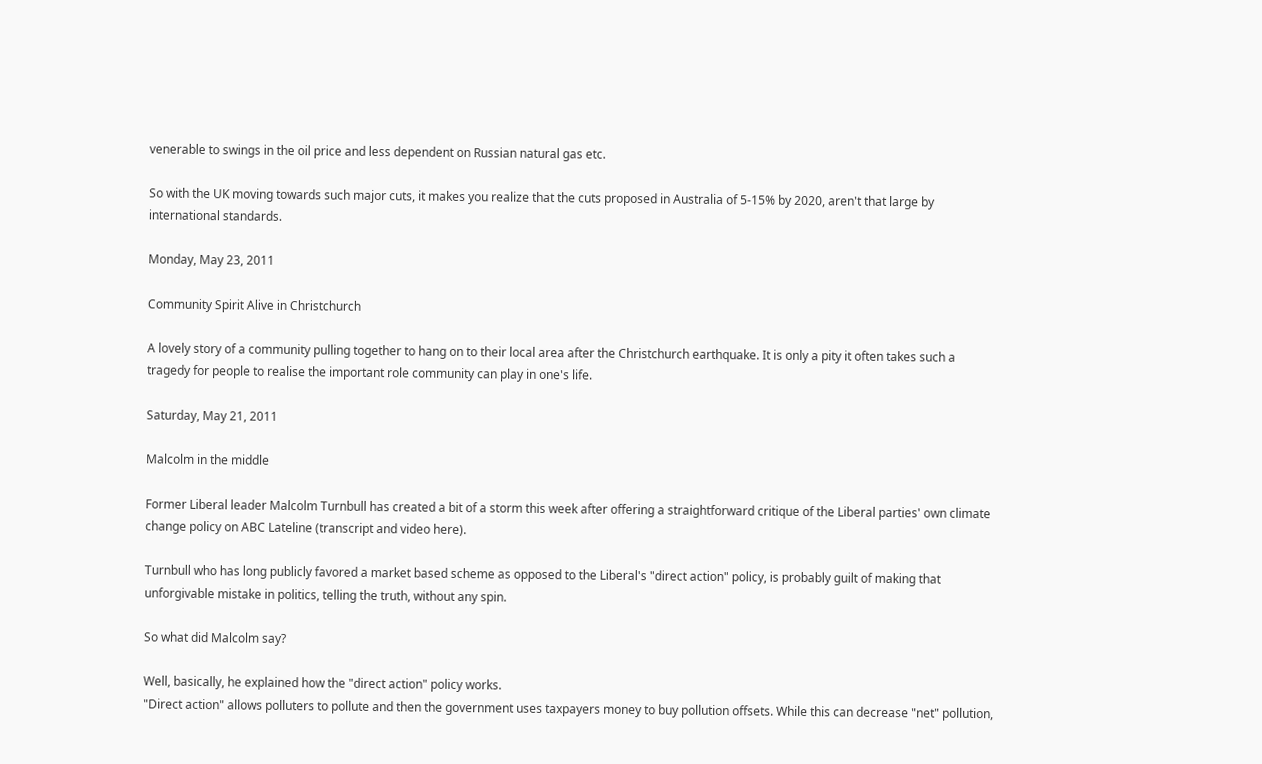venerable to swings in the oil price and less dependent on Russian natural gas etc.

So with the UK moving towards such major cuts, it makes you realize that the cuts proposed in Australia of 5-15% by 2020, aren't that large by international standards.

Monday, May 23, 2011

Community Spirit Alive in Christchurch

A lovely story of a community pulling together to hang on to their local area after the Christchurch earthquake. It is only a pity it often takes such a tragedy for people to realise the important role community can play in one's life.

Saturday, May 21, 2011

Malcolm in the middle

Former Liberal leader Malcolm Turnbull has created a bit of a storm this week after offering a straightforward critique of the Liberal parties' own climate change policy on ABC Lateline (transcript and video here).

Turnbull who has long publicly favored a market based scheme as opposed to the Liberal's "direct action" policy, is probably guilt of making that unforgivable mistake in politics, telling the truth, without any spin.

So what did Malcolm say?

Well, basically, he explained how the "direct action" policy works.
"Direct action" allows polluters to pollute and then the government uses taxpayers money to buy pollution offsets. While this can decrease "net" pollution,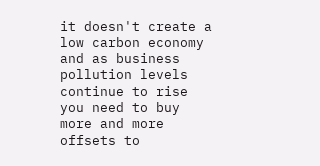it doesn't create a low carbon economy and as business pollution levels continue to rise you need to buy more and more offsets to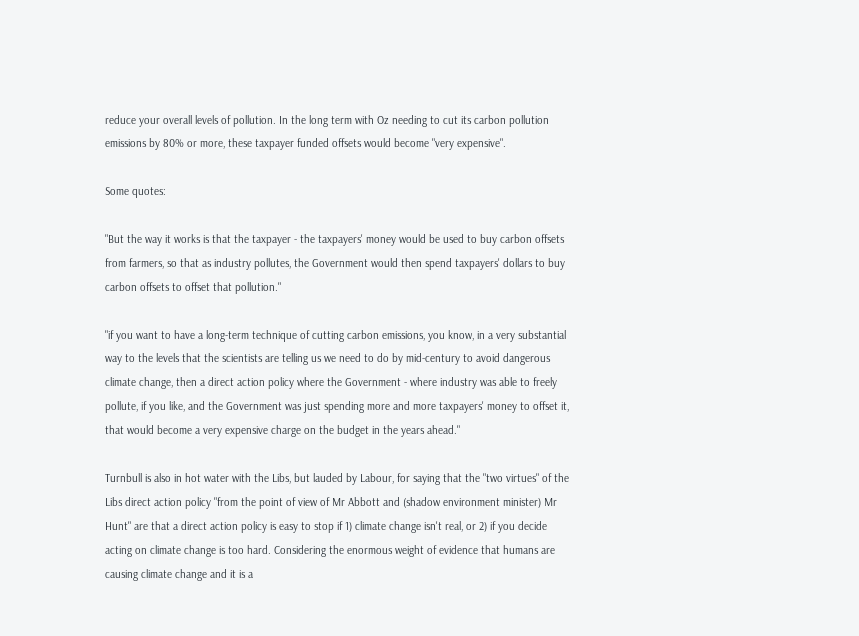reduce your overall levels of pollution. In the long term with Oz needing to cut its carbon pollution emissions by 80% or more, these taxpayer funded offsets would become "very expensive".

Some quotes:

"But the way it works is that the taxpayer - the taxpayers' money would be used to buy carbon offsets from farmers, so that as industry pollutes, the Government would then spend taxpayers' dollars to buy carbon offsets to offset that pollution."

"if you want to have a long-term technique of cutting carbon emissions, you know, in a very substantial way to the levels that the scientists are telling us we need to do by mid-century to avoid dangerous climate change, then a direct action policy where the Government - where industry was able to freely pollute, if you like, and the Government was just spending more and more taxpayers' money to offset it, that would become a very expensive charge on the budget in the years ahead."

Turnbull is also in hot water with the Libs, but lauded by Labour, for saying that the "two virtues" of the Libs direct action policy "from the point of view of Mr Abbott and (shadow environment minister) Mr Hunt" are that a direct action policy is easy to stop if 1) climate change isn't real, or 2) if you decide acting on climate change is too hard. Considering the enormous weight of evidence that humans are causing climate change and it is a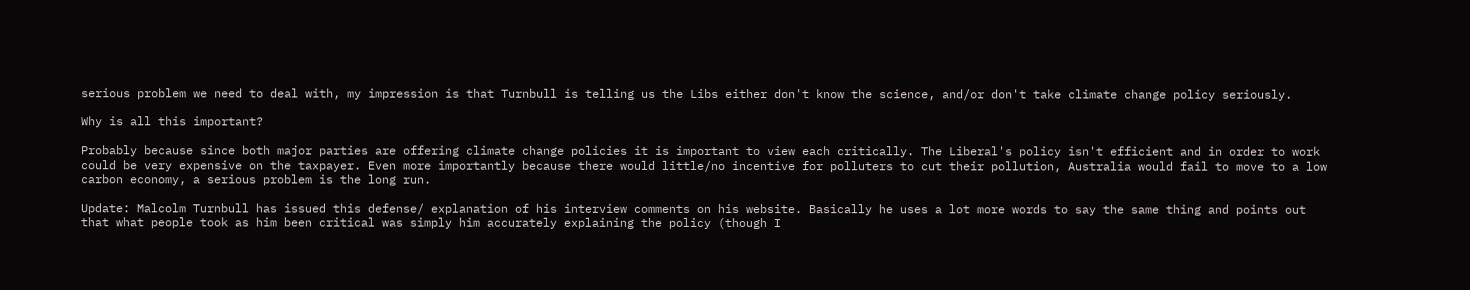serious problem we need to deal with, my impression is that Turnbull is telling us the Libs either don't know the science, and/or don't take climate change policy seriously.

Why is all this important?

Probably because since both major parties are offering climate change policies it is important to view each critically. The Liberal's policy isn't efficient and in order to work could be very expensive on the taxpayer. Even more importantly because there would little/no incentive for polluters to cut their pollution, Australia would fail to move to a low carbon economy, a serious problem is the long run.

Update: Malcolm Turnbull has issued this defense/ explanation of his interview comments on his website. Basically he uses a lot more words to say the same thing and points out that what people took as him been critical was simply him accurately explaining the policy (though I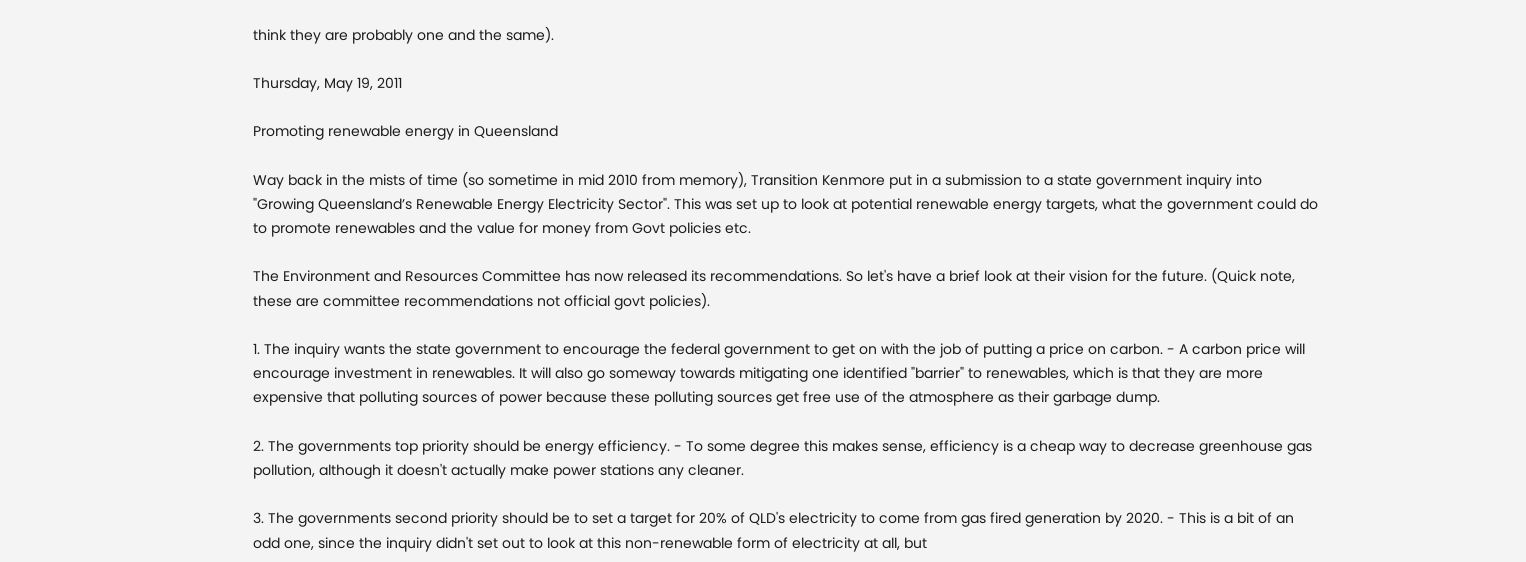think they are probably one and the same).

Thursday, May 19, 2011

Promoting renewable energy in Queensland

Way back in the mists of time (so sometime in mid 2010 from memory), Transition Kenmore put in a submission to a state government inquiry into "Growing Queensland’s Renewable Energy Electricity Sector". This was set up to look at potential renewable energy targets, what the government could do to promote renewables and the value for money from Govt policies etc.

The Environment and Resources Committee has now released its recommendations. So let's have a brief look at their vision for the future. (Quick note, these are committee recommendations not official govt policies).

1. The inquiry wants the state government to encourage the federal government to get on with the job of putting a price on carbon. - A carbon price will encourage investment in renewables. It will also go someway towards mitigating one identified "barrier" to renewables, which is that they are more expensive that polluting sources of power because these polluting sources get free use of the atmosphere as their garbage dump.

2. The governments top priority should be energy efficiency. - To some degree this makes sense, efficiency is a cheap way to decrease greenhouse gas pollution, although it doesn't actually make power stations any cleaner.

3. The governments second priority should be to set a target for 20% of QLD's electricity to come from gas fired generation by 2020. - This is a bit of an odd one, since the inquiry didn't set out to look at this non-renewable form of electricity at all, but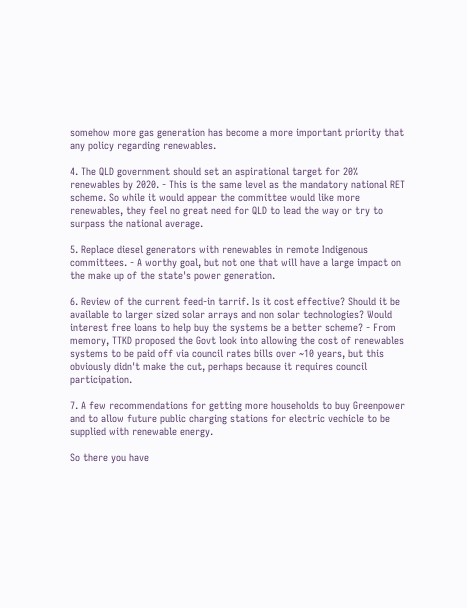somehow more gas generation has become a more important priority that any policy regarding renewables.

4. The QLD government should set an aspirational target for 20% renewables by 2020. - This is the same level as the mandatory national RET scheme. So while it would appear the committee would like more renewables, they feel no great need for QLD to lead the way or try to surpass the national average.

5. Replace diesel generators with renewables in remote Indigenous committees. - A worthy goal, but not one that will have a large impact on the make up of the state's power generation.

6. Review of the current feed-in tarrif. Is it cost effective? Should it be available to larger sized solar arrays and non solar technologies? Would interest free loans to help buy the systems be a better scheme? - From memory, TTKD proposed the Govt look into allowing the cost of renewables systems to be paid off via council rates bills over ~10 years, but this obviously didn't make the cut, perhaps because it requires council participation.

7. A few recommendations for getting more households to buy Greenpower and to allow future public charging stations for electric vechicle to be supplied with renewable energy.

So there you have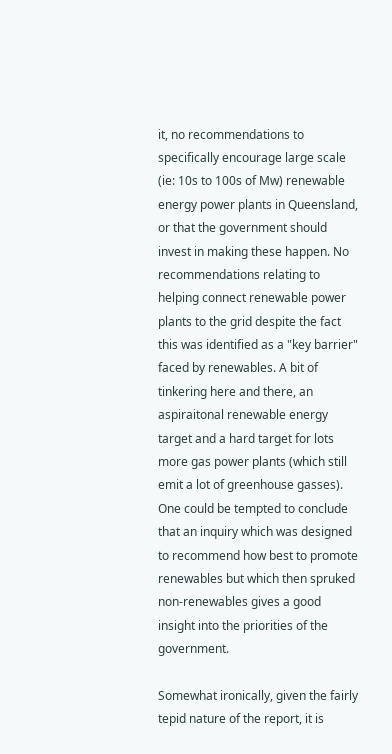it, no recommendations to specifically encourage large scale (ie: 10s to 100s of Mw) renewable energy power plants in Queensland, or that the government should invest in making these happen. No recommendations relating to helping connect renewable power plants to the grid despite the fact this was identified as a "key barrier" faced by renewables. A bit of tinkering here and there, an aspiraitonal renewable energy target and a hard target for lots more gas power plants (which still emit a lot of greenhouse gasses).
One could be tempted to conclude that an inquiry which was designed to recommend how best to promote renewables but which then spruked non-renewables gives a good insight into the priorities of the government.

Somewhat ironically, given the fairly tepid nature of the report, it is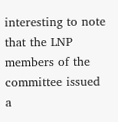interesting to note that the LNP members of the committee issued a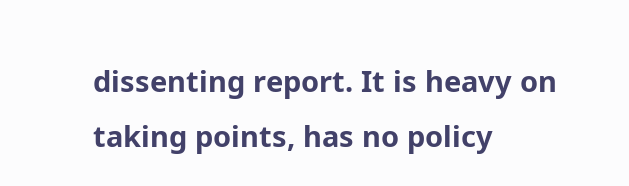dissenting report. It is heavy on taking points, has no policy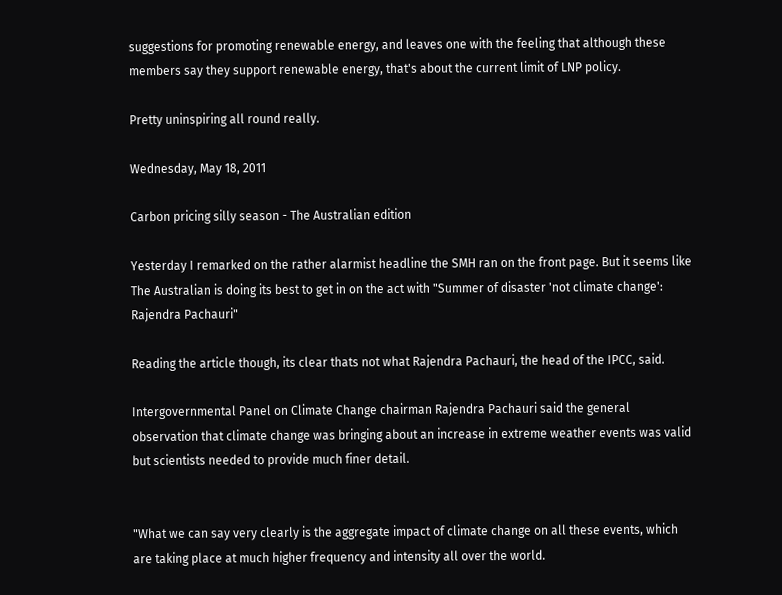suggestions for promoting renewable energy, and leaves one with the feeling that although these members say they support renewable energy, that's about the current limit of LNP policy.

Pretty uninspiring all round really.

Wednesday, May 18, 2011

Carbon pricing silly season - The Australian edition

Yesterday I remarked on the rather alarmist headline the SMH ran on the front page. But it seems like The Australian is doing its best to get in on the act with "Summer of disaster 'not climate change': Rajendra Pachauri"

Reading the article though, its clear thats not what Rajendra Pachauri, the head of the IPCC, said.

Intergovernmental Panel on Climate Change chairman Rajendra Pachauri said the general observation that climate change was bringing about an increase in extreme weather events was valid but scientists needed to provide much finer detail.


"What we can say very clearly is the aggregate impact of climate change on all these events, which are taking place at much higher frequency and intensity all over the world.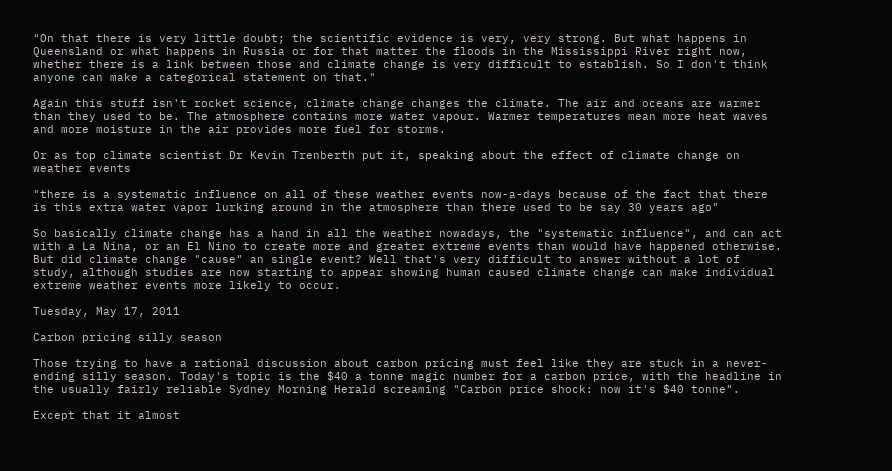"On that there is very little doubt; the scientific evidence is very, very strong. But what happens in Queensland or what happens in Russia or for that matter the floods in the Mississippi River right now, whether there is a link between those and climate change is very difficult to establish. So I don't think anyone can make a categorical statement on that."

Again this stuff isn't rocket science, climate change changes the climate. The air and oceans are warmer than they used to be. The atmosphere contains more water vapour. Warmer temperatures mean more heat waves and more moisture in the air provides more fuel for storms.

Or as top climate scientist Dr Kevin Trenberth put it, speaking about the effect of climate change on weather events

"there is a systematic influence on all of these weather events now-a-days because of the fact that there is this extra water vapor lurking around in the atmosphere than there used to be say 30 years ago"

So basically climate change has a hand in all the weather nowadays, the "systematic influence", and can act with a La Nina, or an El Nino to create more and greater extreme events than would have happened otherwise. But did climate change "cause" an single event? Well that's very difficult to answer without a lot of study, although studies are now starting to appear showing human caused climate change can make individual extreme weather events more likely to occur.

Tuesday, May 17, 2011

Carbon pricing silly season

Those trying to have a rational discussion about carbon pricing must feel like they are stuck in a never-ending silly season. Today's topic is the $40 a tonne magic number for a carbon price, with the headline in the usually fairly reliable Sydney Morning Herald screaming "Carbon price shock: now it's $40 tonne".

Except that it almost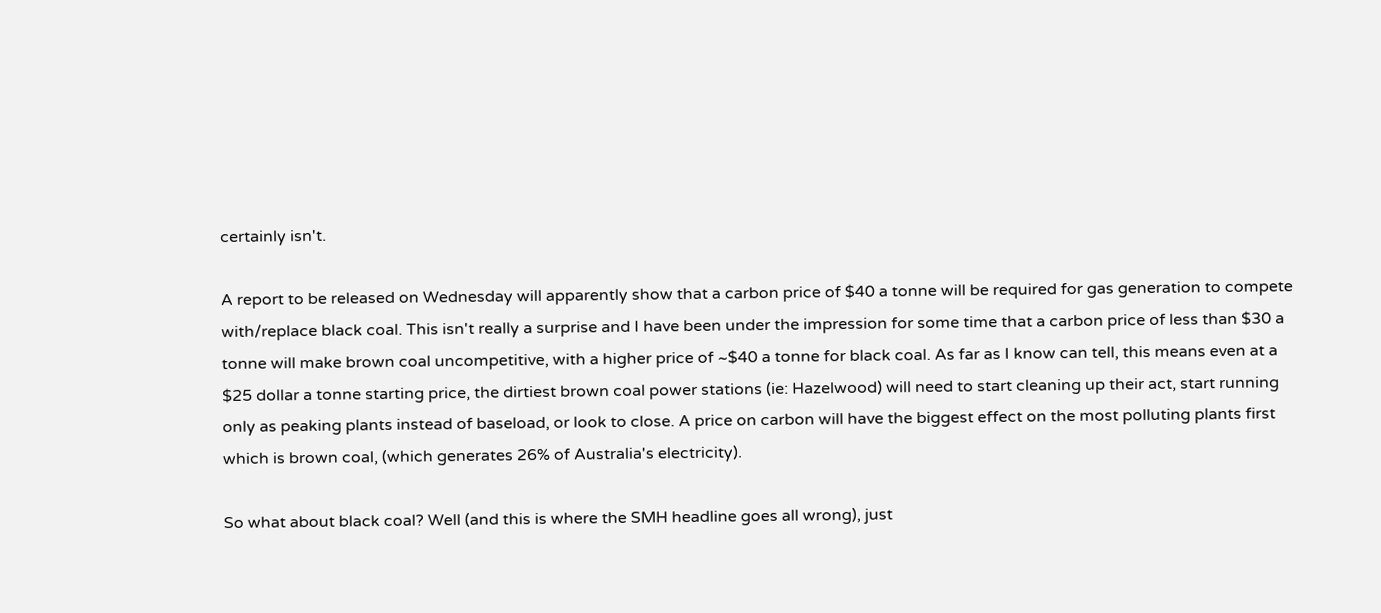certainly isn't.

A report to be released on Wednesday will apparently show that a carbon price of $40 a tonne will be required for gas generation to compete with/replace black coal. This isn't really a surprise and I have been under the impression for some time that a carbon price of less than $30 a tonne will make brown coal uncompetitive, with a higher price of ~$40 a tonne for black coal. As far as I know can tell, this means even at a $25 dollar a tonne starting price, the dirtiest brown coal power stations (ie: Hazelwood) will need to start cleaning up their act, start running only as peaking plants instead of baseload, or look to close. A price on carbon will have the biggest effect on the most polluting plants first which is brown coal, (which generates 26% of Australia's electricity).

So what about black coal? Well (and this is where the SMH headline goes all wrong), just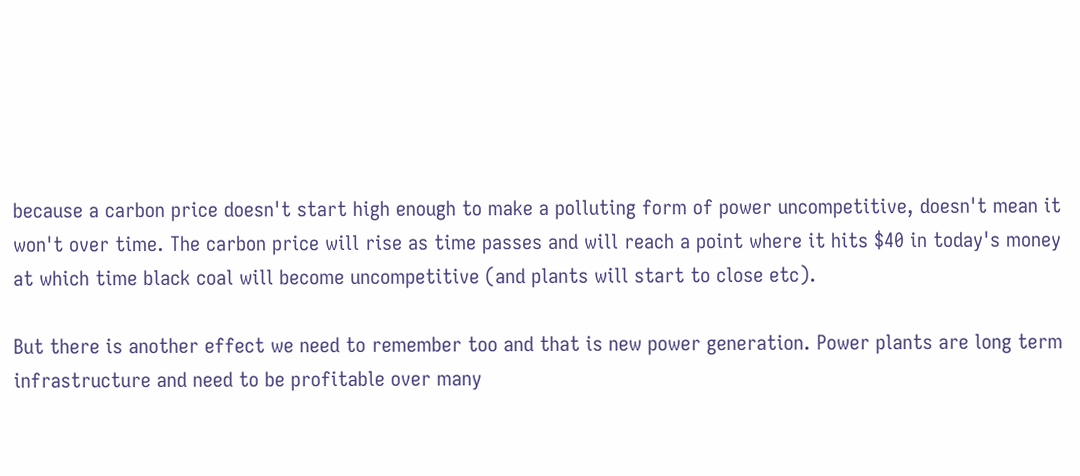because a carbon price doesn't start high enough to make a polluting form of power uncompetitive, doesn't mean it won't over time. The carbon price will rise as time passes and will reach a point where it hits $40 in today's money at which time black coal will become uncompetitive (and plants will start to close etc).

But there is another effect we need to remember too and that is new power generation. Power plants are long term infrastructure and need to be profitable over many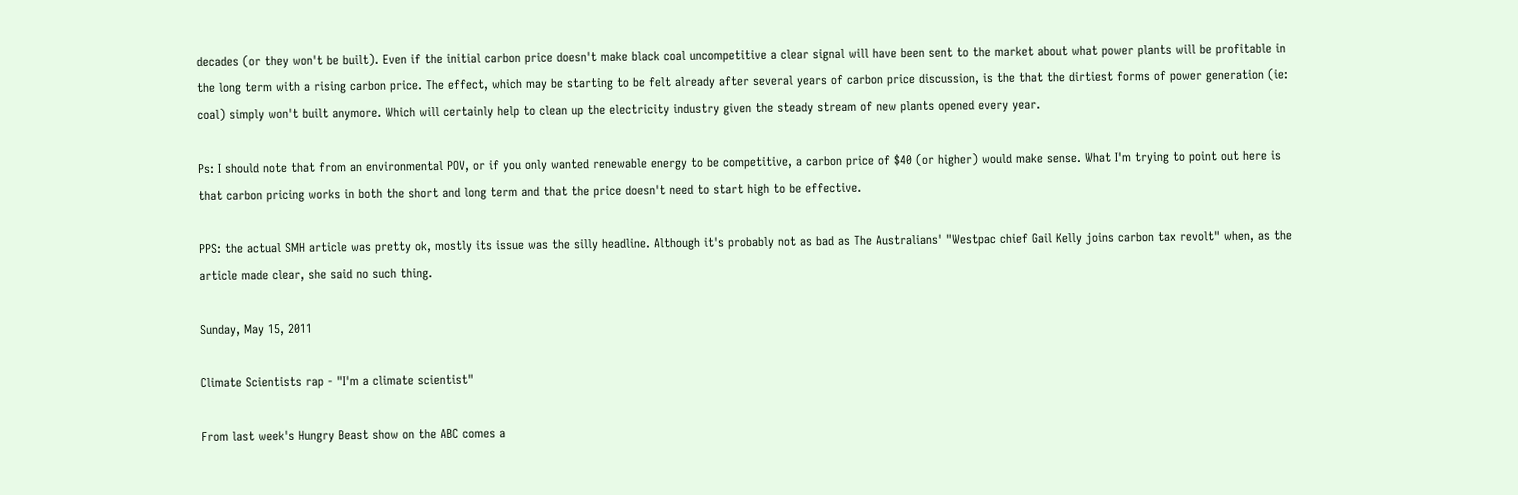decades (or they won't be built). Even if the initial carbon price doesn't make black coal uncompetitive a clear signal will have been sent to the market about what power plants will be profitable in the long term with a rising carbon price. The effect, which may be starting to be felt already after several years of carbon price discussion, is the that the dirtiest forms of power generation (ie: coal) simply won't built anymore. Which will certainly help to clean up the electricity industry given the steady stream of new plants opened every year.

Ps: I should note that from an environmental POV, or if you only wanted renewable energy to be competitive, a carbon price of $40 (or higher) would make sense. What I'm trying to point out here is that carbon pricing works in both the short and long term and that the price doesn't need to start high to be effective.

PPS: the actual SMH article was pretty ok, mostly its issue was the silly headline. Although it's probably not as bad as The Australians' "Westpac chief Gail Kelly joins carbon tax revolt" when, as the article made clear, she said no such thing.

Sunday, May 15, 2011

Climate Scientists rap - "I'm a climate scientist"

From last week's Hungry Beast show on the ABC comes a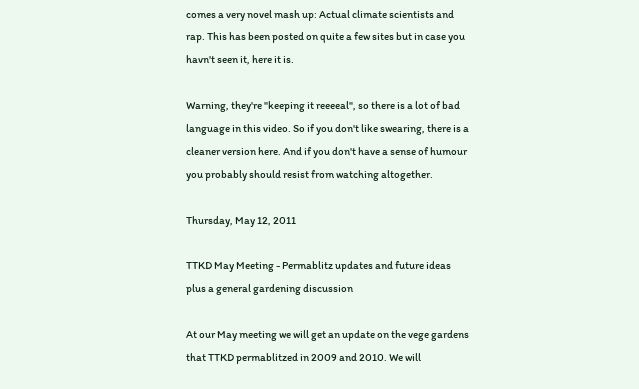comes a very novel mash up: Actual climate scientists and rap. This has been posted on quite a few sites but in case you havn't seen it, here it is.

Warning, they're "keeping it reeeeal", so there is a lot of bad language in this video. So if you don't like swearing, there is a cleaner version here. And if you don't have a sense of humour you probably should resist from watching altogether.

Thursday, May 12, 2011

TTKD May Meeting - Permablitz updates and future ideas plus a general gardening discussion

At our May meeting we will get an update on the vege gardens that TTKD permablitzed in 2009 and 2010. We will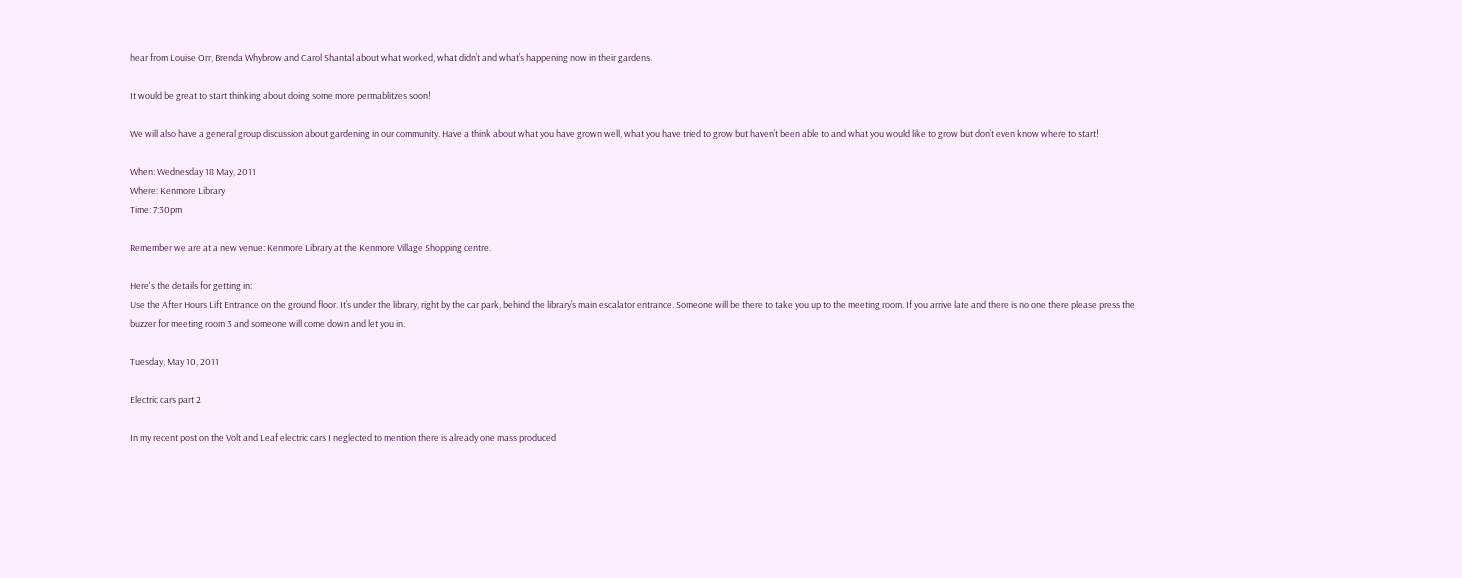hear from Louise Orr, Brenda Whybrow and Carol Shantal about what worked, what didn’t and what’s happening now in their gardens.

It would be great to start thinking about doing some more permablitzes soon!

We will also have a general group discussion about gardening in our community. Have a think about what you have grown well, what you have tried to grow but haven’t been able to and what you would like to grow but don’t even know where to start!

When: Wednesday 18 May, 2011
Where: Kenmore Library
Time: 7:30pm

Remember we are at a new venue: Kenmore Library at the Kenmore Village Shopping centre.

Here's the details for getting in:
Use the After Hours Lift Entrance on the ground floor. It’s under the library, right by the car park, behind the library’s main escalator entrance. Someone will be there to take you up to the meeting room. If you arrive late and there is no one there please press the buzzer for meeting room 3 and someone will come down and let you in.

Tuesday, May 10, 2011

Electric cars part 2

In my recent post on the Volt and Leaf electric cars I neglected to mention there is already one mass produced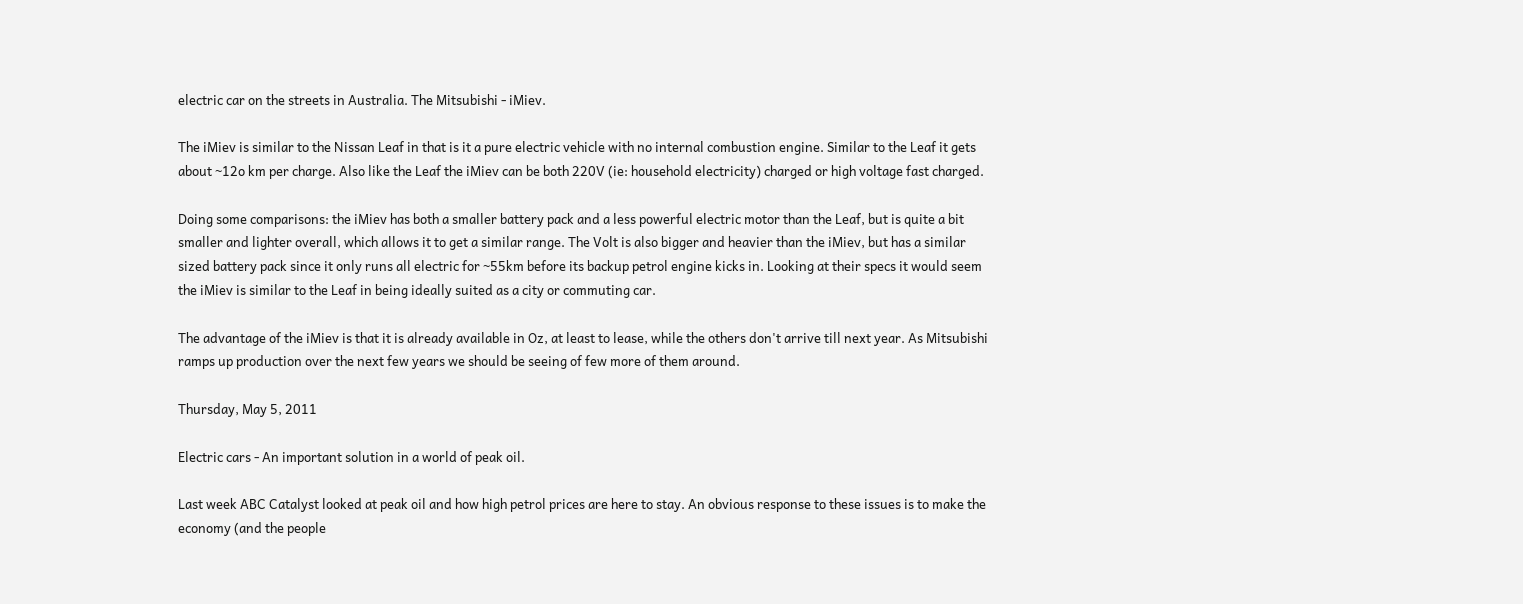electric car on the streets in Australia. The Mitsubishi - iMiev.

The iMiev is similar to the Nissan Leaf in that is it a pure electric vehicle with no internal combustion engine. Similar to the Leaf it gets about ~12o km per charge. Also like the Leaf the iMiev can be both 220V (ie: household electricity) charged or high voltage fast charged.

Doing some comparisons: the iMiev has both a smaller battery pack and a less powerful electric motor than the Leaf, but is quite a bit smaller and lighter overall, which allows it to get a similar range. The Volt is also bigger and heavier than the iMiev, but has a similar sized battery pack since it only runs all electric for ~55km before its backup petrol engine kicks in. Looking at their specs it would seem the iMiev is similar to the Leaf in being ideally suited as a city or commuting car.

The advantage of the iMiev is that it is already available in Oz, at least to lease, while the others don't arrive till next year. As Mitsubishi ramps up production over the next few years we should be seeing of few more of them around.

Thursday, May 5, 2011

Electric cars - An important solution in a world of peak oil.

Last week ABC Catalyst looked at peak oil and how high petrol prices are here to stay. An obvious response to these issues is to make the economy (and the people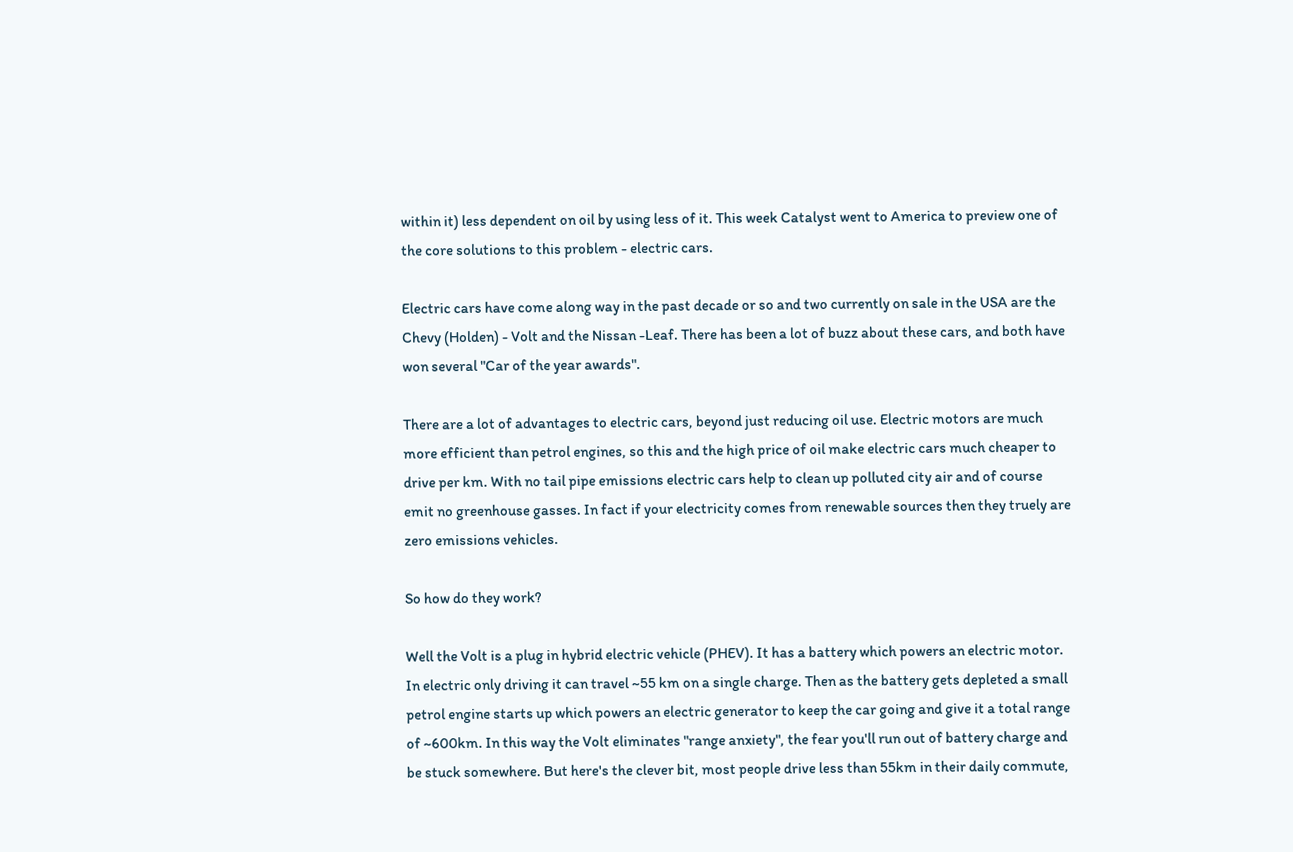within it) less dependent on oil by using less of it. This week Catalyst went to America to preview one of the core solutions to this problem - electric cars.

Electric cars have come along way in the past decade or so and two currently on sale in the USA are the Chevy (Holden) - Volt and the Nissan -Leaf. There has been a lot of buzz about these cars, and both have won several "Car of the year awards".

There are a lot of advantages to electric cars, beyond just reducing oil use. Electric motors are much more efficient than petrol engines, so this and the high price of oil make electric cars much cheaper to drive per km. With no tail pipe emissions electric cars help to clean up polluted city air and of course emit no greenhouse gasses. In fact if your electricity comes from renewable sources then they truely are zero emissions vehicles.

So how do they work?

Well the Volt is a plug in hybrid electric vehicle (PHEV). It has a battery which powers an electric motor. In electric only driving it can travel ~55 km on a single charge. Then as the battery gets depleted a small petrol engine starts up which powers an electric generator to keep the car going and give it a total range of ~600km. In this way the Volt eliminates "range anxiety", the fear you'll run out of battery charge and be stuck somewhere. But here's the clever bit, most people drive less than 55km in their daily commute,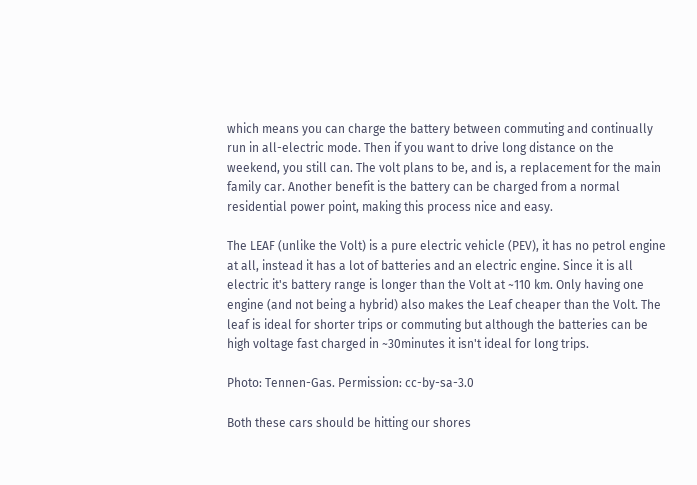which means you can charge the battery between commuting and continually run in all-electric mode. Then if you want to drive long distance on the weekend, you still can. The volt plans to be, and is, a replacement for the main family car. Another benefit is the battery can be charged from a normal residential power point, making this process nice and easy.

The LEAF (unlike the Volt) is a pure electric vehicle (PEV), it has no petrol engine at all, instead it has a lot of batteries and an electric engine. Since it is all electric it's battery range is longer than the Volt at ~110 km. Only having one engine (and not being a hybrid) also makes the Leaf cheaper than the Volt. The leaf is ideal for shorter trips or commuting but although the batteries can be high voltage fast charged in ~30minutes it isn't ideal for long trips.

Photo: Tennen-Gas. Permission: cc-by-sa-3.0

Both these cars should be hitting our shores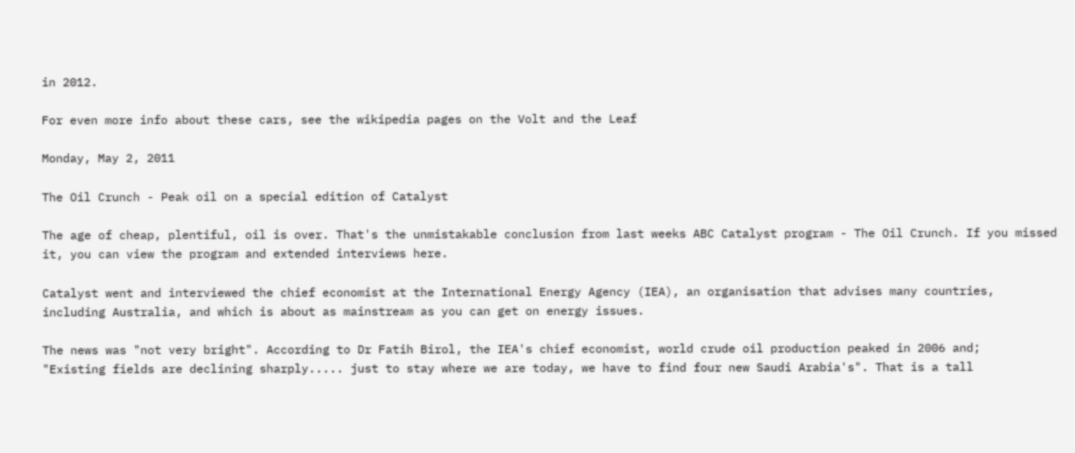in 2012.

For even more info about these cars, see the wikipedia pages on the Volt and the Leaf

Monday, May 2, 2011

The Oil Crunch - Peak oil on a special edition of Catalyst

The age of cheap, plentiful, oil is over. That's the unmistakable conclusion from last weeks ABC Catalyst program - The Oil Crunch. If you missed it, you can view the program and extended interviews here.

Catalyst went and interviewed the chief economist at the International Energy Agency (IEA), an organisation that advises many countries, including Australia, and which is about as mainstream as you can get on energy issues.

The news was "not very bright". According to Dr Fatih Birol, the IEA's chief economist, world crude oil production peaked in 2006 and;
"Existing fields are declining sharply..... just to stay where we are today, we have to find four new Saudi Arabia's". That is a tall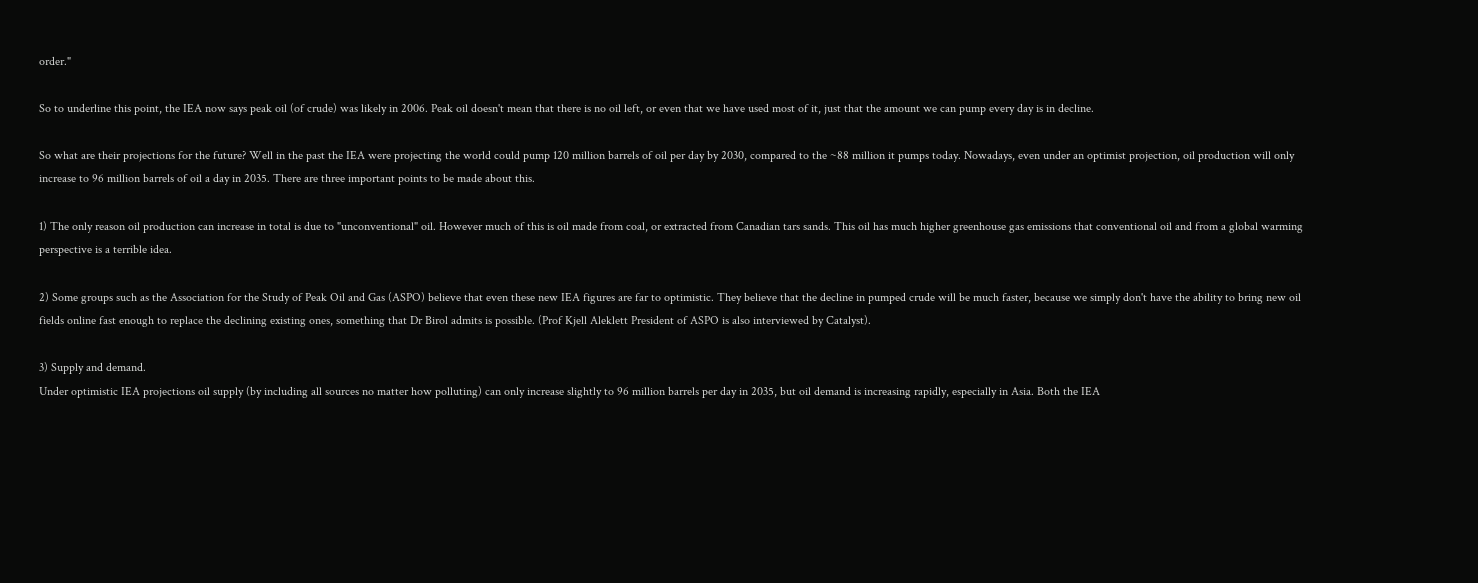order."

So to underline this point, the IEA now says peak oil (of crude) was likely in 2006. Peak oil doesn't mean that there is no oil left, or even that we have used most of it, just that the amount we can pump every day is in decline.

So what are their projections for the future? Well in the past the IEA were projecting the world could pump 120 million barrels of oil per day by 2030, compared to the ~88 million it pumps today. Nowadays, even under an optimist projection, oil production will only increase to 96 million barrels of oil a day in 2035. There are three important points to be made about this.

1) The only reason oil production can increase in total is due to "unconventional" oil. However much of this is oil made from coal, or extracted from Canadian tars sands. This oil has much higher greenhouse gas emissions that conventional oil and from a global warming perspective is a terrible idea.

2) Some groups such as the Association for the Study of Peak Oil and Gas (ASPO) believe that even these new IEA figures are far to optimistic. They believe that the decline in pumped crude will be much faster, because we simply don't have the ability to bring new oil fields online fast enough to replace the declining existing ones, something that Dr Birol admits is possible. (Prof Kjell Aleklett President of ASPO is also interviewed by Catalyst).

3) Supply and demand.
Under optimistic IEA projections oil supply (by including all sources no matter how polluting) can only increase slightly to 96 million barrels per day in 2035, but oil demand is increasing rapidly, especially in Asia. Both the IEA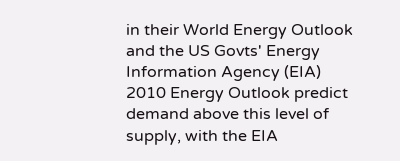in their World Energy Outlook and the US Govts' Energy Information Agency (EIA) 2010 Energy Outlook predict demand above this level of supply, with the EIA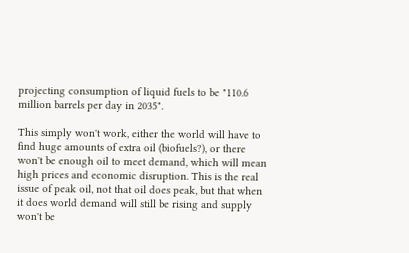projecting consumption of liquid fuels to be "110.6 million barrels per day in 2035".

This simply won't work, either the world will have to find huge amounts of extra oil (biofuels?), or there won't be enough oil to meet demand, which will mean high prices and economic disruption. This is the real issue of peak oil, not that oil does peak, but that when it does world demand will still be rising and supply won't be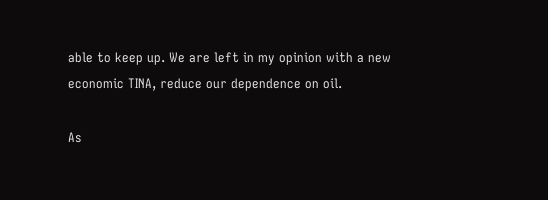able to keep up. We are left in my opinion with a new economic TINA, reduce our dependence on oil.

As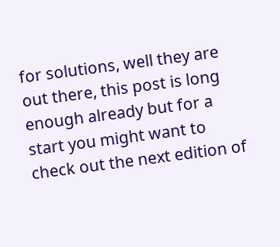for solutions, well they are out there, this post is long enough already but for a start you might want to check out the next edition of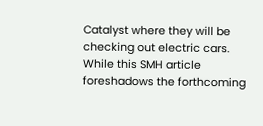Catalyst where they will be checking out electric cars. While this SMH article foreshadows the forthcoming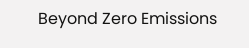Beyond Zero Emissions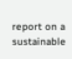report on a sustainable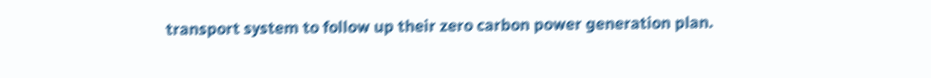transport system to follow up their zero carbon power generation plan.